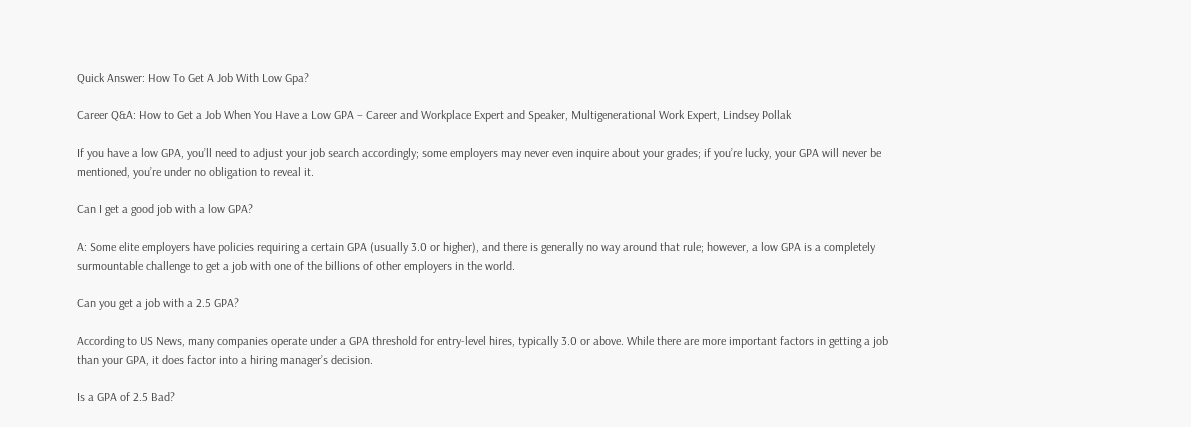Quick Answer: How To Get A Job With Low Gpa?

Career Q&A: How to Get a Job When You Have a Low GPA – Career and Workplace Expert and Speaker, Multigenerational Work Expert, Lindsey Pollak

If you have a low GPA, you’ll need to adjust your job search accordingly; some employers may never even inquire about your grades; if you’re lucky, your GPA will never be mentioned, you’re under no obligation to reveal it.

Can I get a good job with a low GPA?

A: Some elite employers have policies requiring a certain GPA (usually 3.0 or higher), and there is generally no way around that rule; however, a low GPA is a completely surmountable challenge to get a job with one of the billions of other employers in the world.

Can you get a job with a 2.5 GPA?

According to US News, many companies operate under a GPA threshold for entry-level hires, typically 3.0 or above. While there are more important factors in getting a job than your GPA, it does factor into a hiring manager’s decision.

Is a GPA of 2.5 Bad?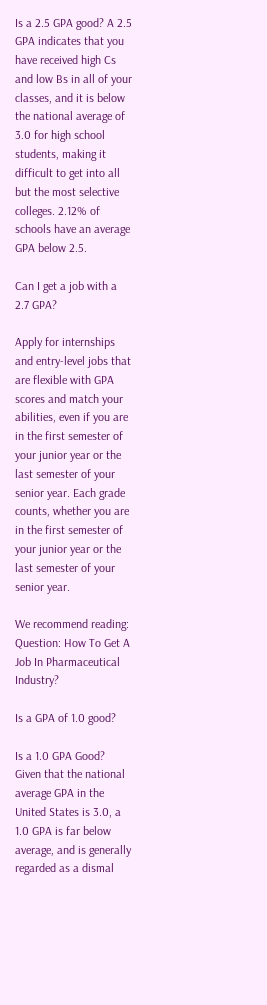Is a 2.5 GPA good? A 2.5 GPA indicates that you have received high Cs and low Bs in all of your classes, and it is below the national average of 3.0 for high school students, making it difficult to get into all but the most selective colleges. 2.12% of schools have an average GPA below 2.5.

Can I get a job with a 2.7 GPA?

Apply for internships and entry-level jobs that are flexible with GPA scores and match your abilities, even if you are in the first semester of your junior year or the last semester of your senior year. Each grade counts, whether you are in the first semester of your junior year or the last semester of your senior year.

We recommend reading:  Question: How To Get A Job In Pharmaceutical Industry?

Is a GPA of 1.0 good?

Is a 1.0 GPA Good? Given that the national average GPA in the United States is 3.0, a 1.0 GPA is far below average, and is generally regarded as a dismal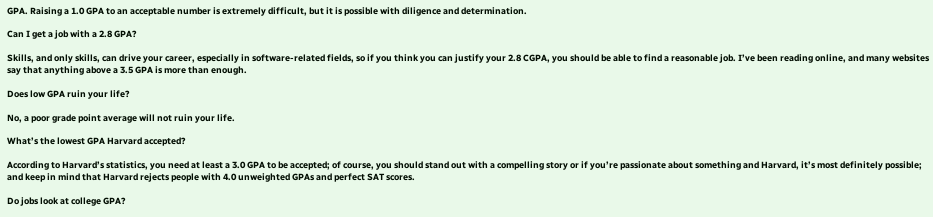GPA. Raising a 1.0 GPA to an acceptable number is extremely difficult, but it is possible with diligence and determination.

Can I get a job with a 2.8 GPA?

Skills, and only skills, can drive your career, especially in software-related fields, so if you think you can justify your 2.8 CGPA, you should be able to find a reasonable job. I’ve been reading online, and many websites say that anything above a 3.5 GPA is more than enough.

Does low GPA ruin your life?

No, a poor grade point average will not ruin your life.

What’s the lowest GPA Harvard accepted?

According to Harvard’s statistics, you need at least a 3.0 GPA to be accepted; of course, you should stand out with a compelling story or if you’re passionate about something and Harvard, it’s most definitely possible; and keep in mind that Harvard rejects people with 4.0 unweighted GPAs and perfect SAT scores.

Do jobs look at college GPA?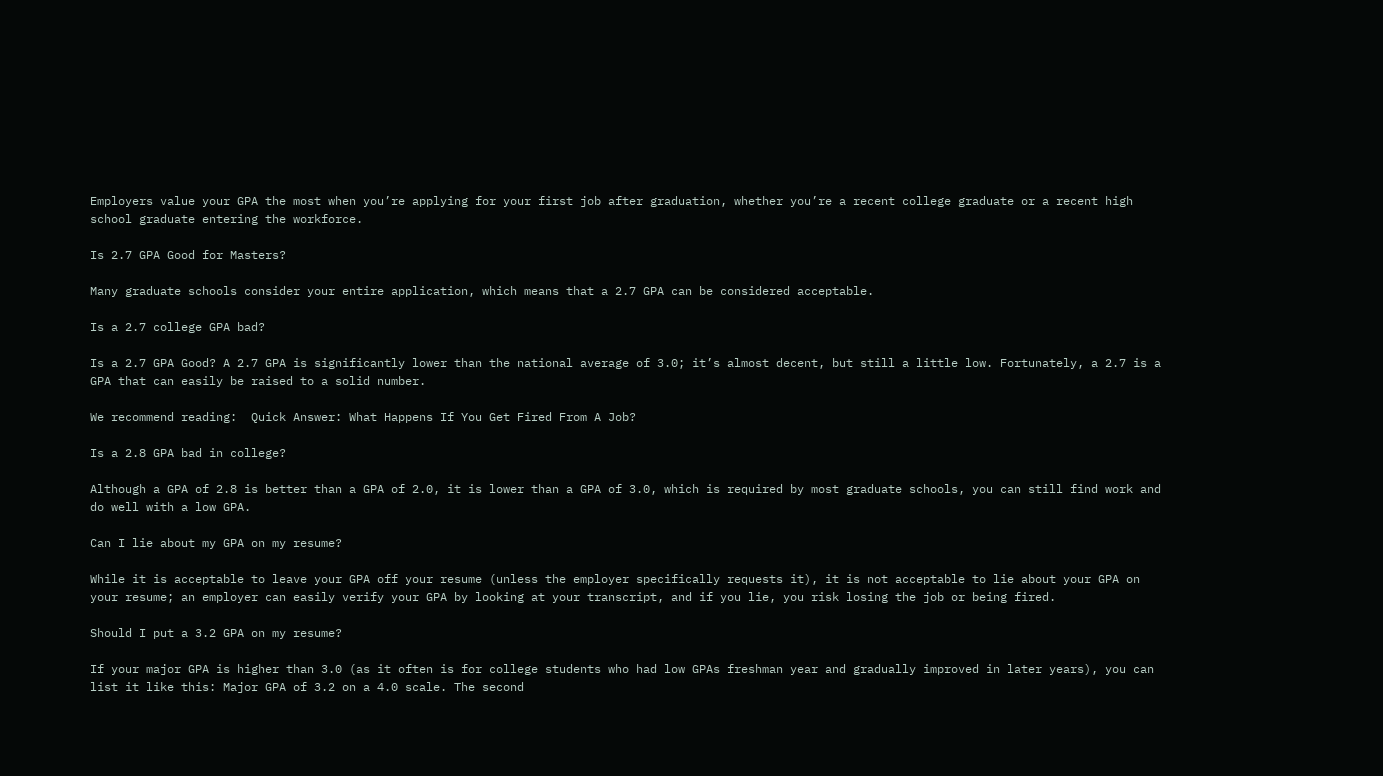Employers value your GPA the most when you’re applying for your first job after graduation, whether you’re a recent college graduate or a recent high school graduate entering the workforce.

Is 2.7 GPA Good for Masters?

Many graduate schools consider your entire application, which means that a 2.7 GPA can be considered acceptable.

Is a 2.7 college GPA bad?

Is a 2.7 GPA Good? A 2.7 GPA is significantly lower than the national average of 3.0; it’s almost decent, but still a little low. Fortunately, a 2.7 is a GPA that can easily be raised to a solid number.

We recommend reading:  Quick Answer: What Happens If You Get Fired From A Job?

Is a 2.8 GPA bad in college?

Although a GPA of 2.8 is better than a GPA of 2.0, it is lower than a GPA of 3.0, which is required by most graduate schools, you can still find work and do well with a low GPA.

Can I lie about my GPA on my resume?

While it is acceptable to leave your GPA off your resume (unless the employer specifically requests it), it is not acceptable to lie about your GPA on your resume; an employer can easily verify your GPA by looking at your transcript, and if you lie, you risk losing the job or being fired.

Should I put a 3.2 GPA on my resume?

If your major GPA is higher than 3.0 (as it often is for college students who had low GPAs freshman year and gradually improved in later years), you can list it like this: Major GPA of 3.2 on a 4.0 scale. The second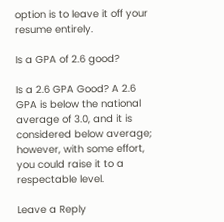option is to leave it off your resume entirely.

Is a GPA of 2.6 good?

Is a 2.6 GPA Good? A 2.6 GPA is below the national average of 3.0, and it is considered below average; however, with some effort, you could raise it to a respectable level.

Leave a Reply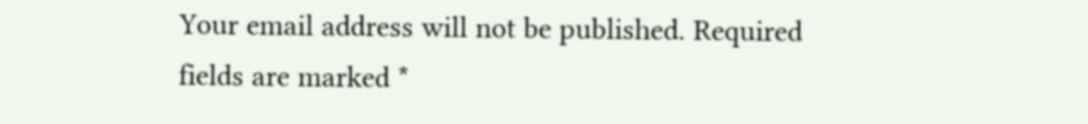Your email address will not be published. Required fields are marked *